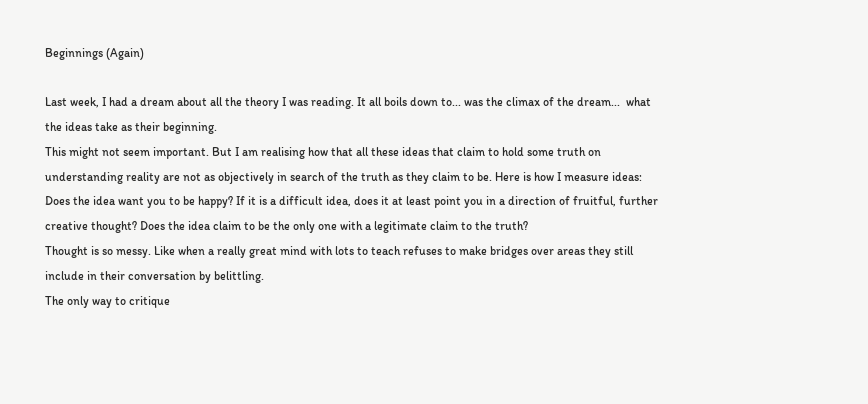Beginnings (Again)

Last week, I had a dream about all the theory I was reading. It all boils down to... was the climax of the dream...  what the ideas take as their beginning.
This might not seem important. But I am realising how that all these ideas that claim to hold some truth on understanding reality are not as objectively in search of the truth as they claim to be. Here is how I measure ideas: Does the idea want you to be happy? If it is a difficult idea, does it at least point you in a direction of fruitful, further creative thought? Does the idea claim to be the only one with a legitimate claim to the truth?
Thought is so messy. Like when a really great mind with lots to teach refuses to make bridges over areas they still include in their conversation by belittling.
The only way to critique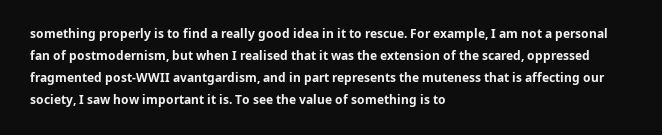something properly is to find a really good idea in it to rescue. For example, I am not a personal fan of postmodernism, but when I realised that it was the extension of the scared, oppressed fragmented post-WWII avantgardism, and in part represents the muteness that is affecting our society, I saw how important it is. To see the value of something is to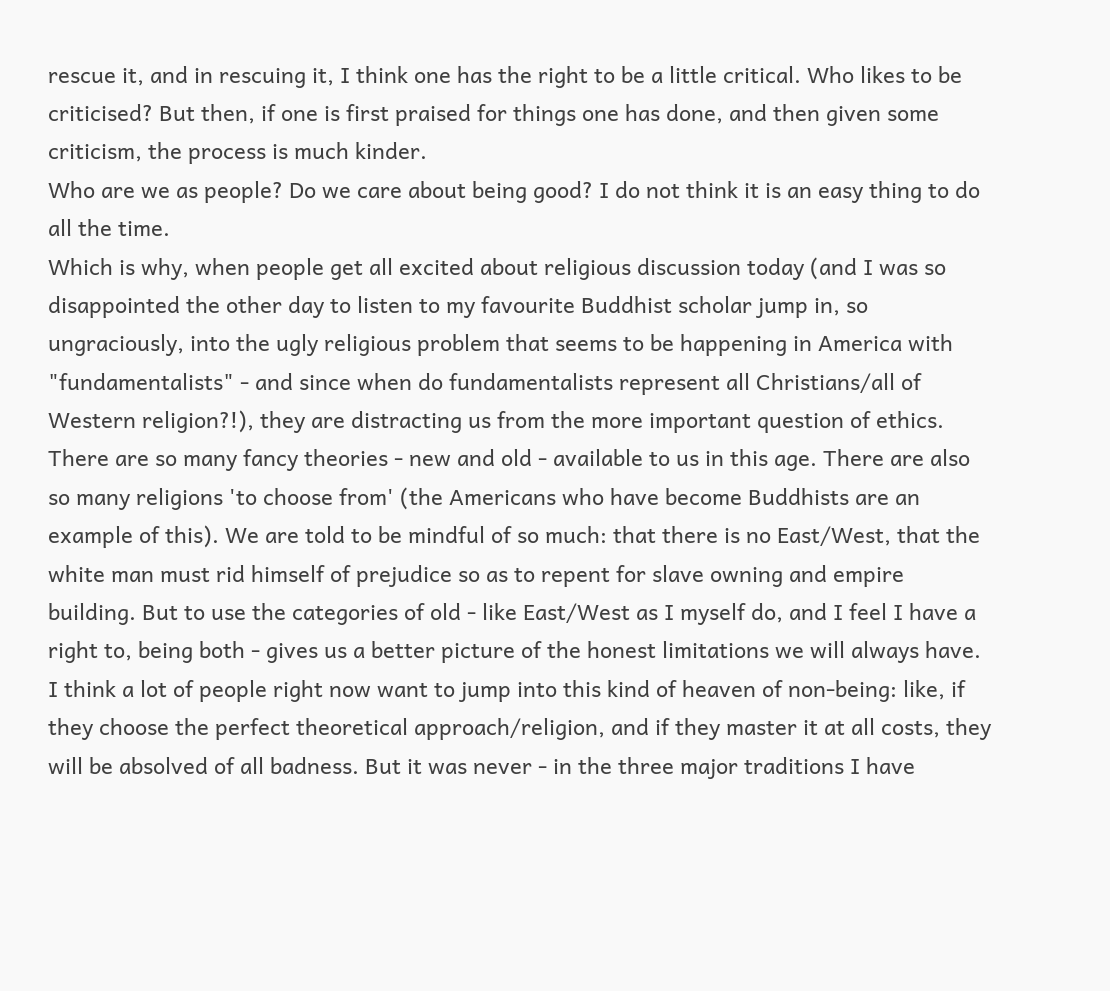rescue it, and in rescuing it, I think one has the right to be a little critical. Who likes to be criticised? But then, if one is first praised for things one has done, and then given some criticism, the process is much kinder.
Who are we as people? Do we care about being good? I do not think it is an easy thing to do all the time.
Which is why, when people get all excited about religious discussion today (and I was so disappointed the other day to listen to my favourite Buddhist scholar jump in, so ungraciously, into the ugly religious problem that seems to be happening in America with "fundamentalists" - and since when do fundamentalists represent all Christians/all of Western religion?!), they are distracting us from the more important question of ethics.
There are so many fancy theories - new and old - available to us in this age. There are also so many religions 'to choose from' (the Americans who have become Buddhists are an example of this). We are told to be mindful of so much: that there is no East/West, that the white man must rid himself of prejudice so as to repent for slave owning and empire building. But to use the categories of old - like East/West as I myself do, and I feel I have a right to, being both - gives us a better picture of the honest limitations we will always have. I think a lot of people right now want to jump into this kind of heaven of non-being: like, if they choose the perfect theoretical approach/religion, and if they master it at all costs, they will be absolved of all badness. But it was never - in the three major traditions I have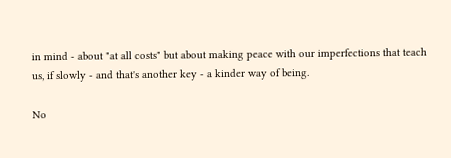in mind - about "at all costs" but about making peace with our imperfections that teach us, if slowly - and that's another key - a kinder way of being.

No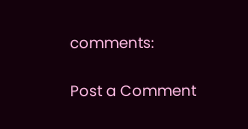comments:

Post a Comment